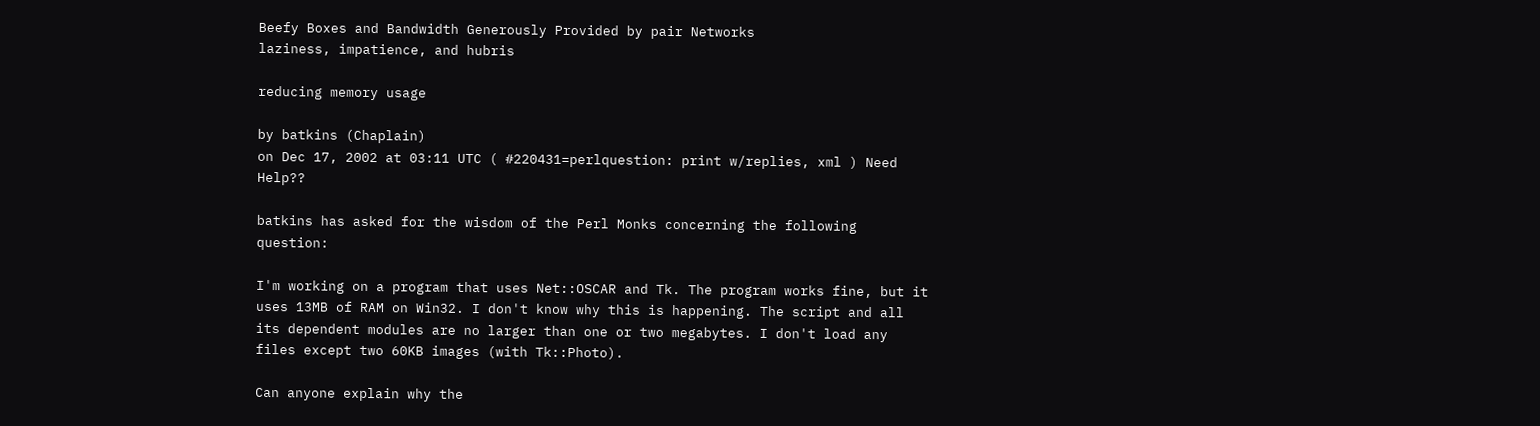Beefy Boxes and Bandwidth Generously Provided by pair Networks
laziness, impatience, and hubris

reducing memory usage

by batkins (Chaplain)
on Dec 17, 2002 at 03:11 UTC ( #220431=perlquestion: print w/replies, xml ) Need Help??

batkins has asked for the wisdom of the Perl Monks concerning the following question:

I'm working on a program that uses Net::OSCAR and Tk. The program works fine, but it uses 13MB of RAM on Win32. I don't know why this is happening. The script and all its dependent modules are no larger than one or two megabytes. I don't load any files except two 60KB images (with Tk::Photo).

Can anyone explain why the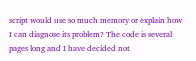script would use so much memory or explain how I can diagnose its problem? The code is several pages long and I have decided not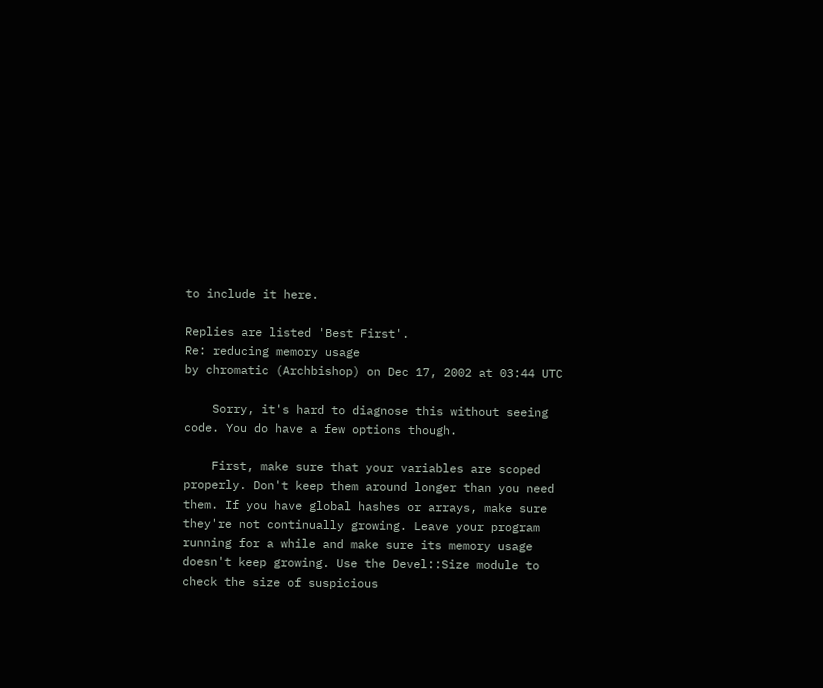to include it here.

Replies are listed 'Best First'.
Re: reducing memory usage
by chromatic (Archbishop) on Dec 17, 2002 at 03:44 UTC

    Sorry, it's hard to diagnose this without seeing code. You do have a few options though.

    First, make sure that your variables are scoped properly. Don't keep them around longer than you need them. If you have global hashes or arrays, make sure they're not continually growing. Leave your program running for a while and make sure its memory usage doesn't keep growing. Use the Devel::Size module to check the size of suspicious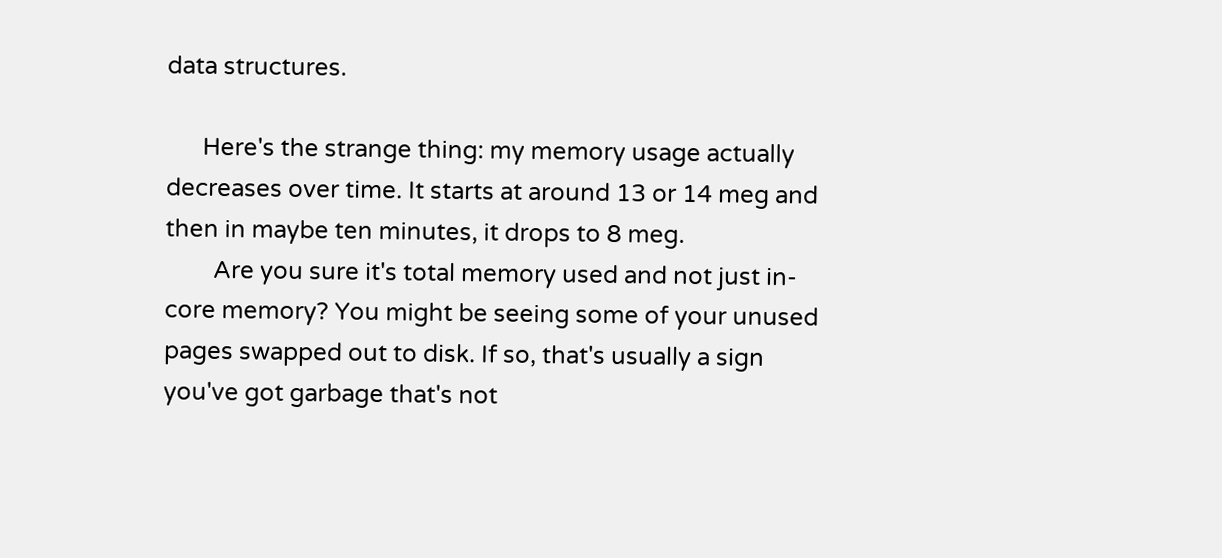data structures.

      Here's the strange thing: my memory usage actually decreases over time. It starts at around 13 or 14 meg and then in maybe ten minutes, it drops to 8 meg.
        Are you sure it's total memory used and not just in-core memory? You might be seeing some of your unused pages swapped out to disk. If so, that's usually a sign you've got garbage that's not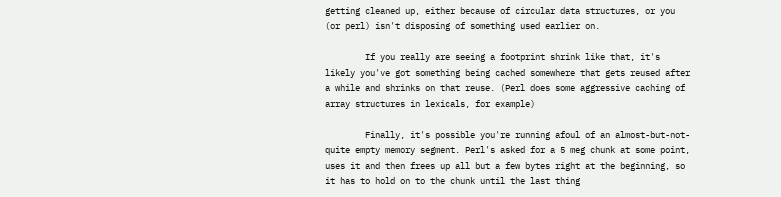getting cleaned up, either because of circular data structures, or you (or perl) isn't disposing of something used earlier on.

        If you really are seeing a footprint shrink like that, it's likely you've got something being cached somewhere that gets reused after a while and shrinks on that reuse. (Perl does some aggressive caching of array structures in lexicals, for example)

        Finally, it's possible you're running afoul of an almost-but-not-quite empty memory segment. Perl's asked for a 5 meg chunk at some point, uses it and then frees up all but a few bytes right at the beginning, so it has to hold on to the chunk until the last thing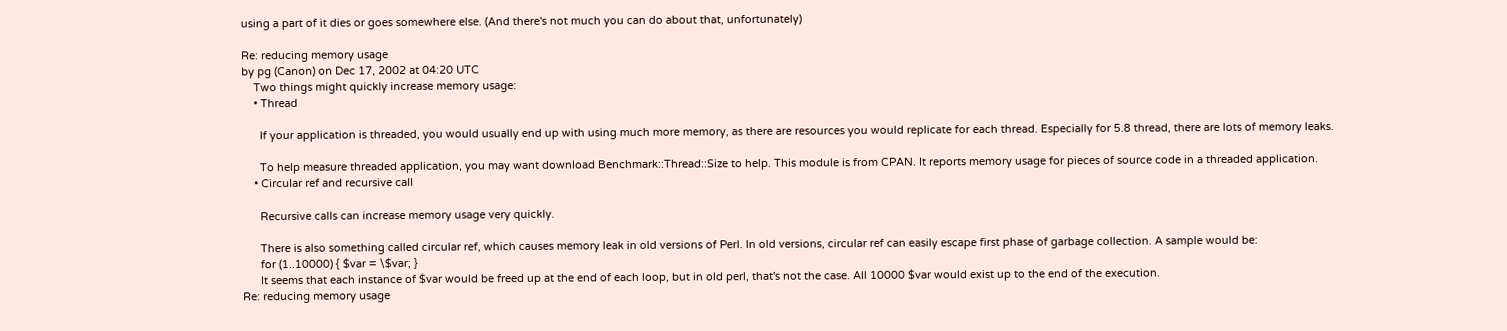using a part of it dies or goes somewhere else. (And there's not much you can do about that, unfortunately)

Re: reducing memory usage
by pg (Canon) on Dec 17, 2002 at 04:20 UTC
    Two things might quickly increase memory usage:
    • Thread

      If your application is threaded, you would usually end up with using much more memory, as there are resources you would replicate for each thread. Especially for 5.8 thread, there are lots of memory leaks.

      To help measure threaded application, you may want download Benchmark::Thread::Size to help. This module is from CPAN. It reports memory usage for pieces of source code in a threaded application.
    • Circular ref and recursive call

      Recursive calls can increase memory usage very quickly.

      There is also something called circular ref, which causes memory leak in old versions of Perl. In old versions, circular ref can easily escape first phase of garbage collection. A sample would be:
      for (1..10000) { $var = \$var; }
      It seems that each instance of $var would be freed up at the end of each loop, but in old perl, that's not the case. All 10000 $var would exist up to the end of the execution.
Re: reducing memory usage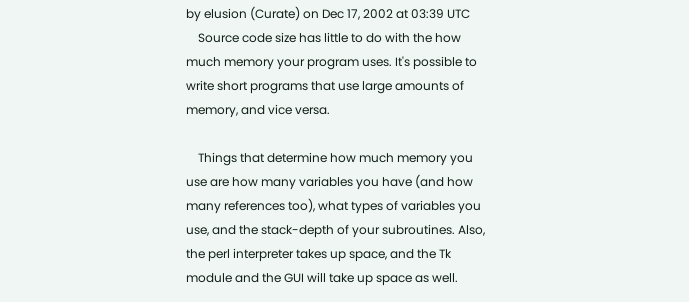by elusion (Curate) on Dec 17, 2002 at 03:39 UTC
    Source code size has little to do with the how much memory your program uses. It's possible to write short programs that use large amounts of memory, and vice versa.

    Things that determine how much memory you use are how many variables you have (and how many references too), what types of variables you use, and the stack-depth of your subroutines. Also, the perl interpreter takes up space, and the Tk module and the GUI will take up space as well.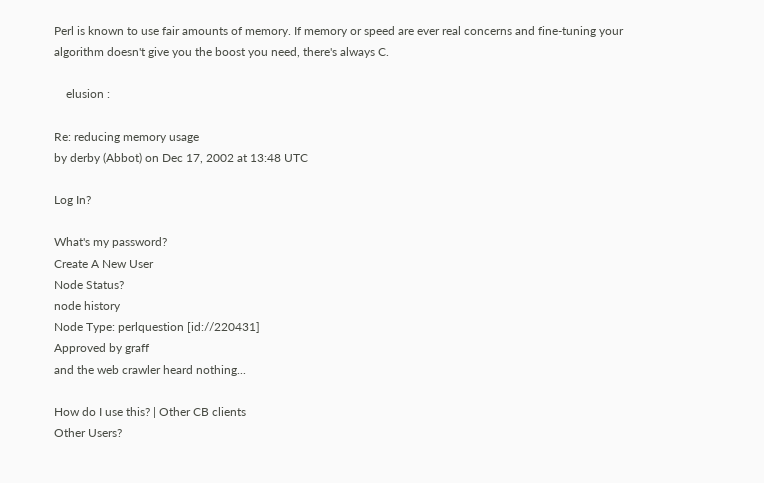Perl is known to use fair amounts of memory. If memory or speed are ever real concerns and fine-tuning your algorithm doesn't give you the boost you need, there's always C.

    elusion :

Re: reducing memory usage
by derby (Abbot) on Dec 17, 2002 at 13:48 UTC

Log In?

What's my password?
Create A New User
Node Status?
node history
Node Type: perlquestion [id://220431]
Approved by graff
and the web crawler heard nothing...

How do I use this? | Other CB clients
Other Users?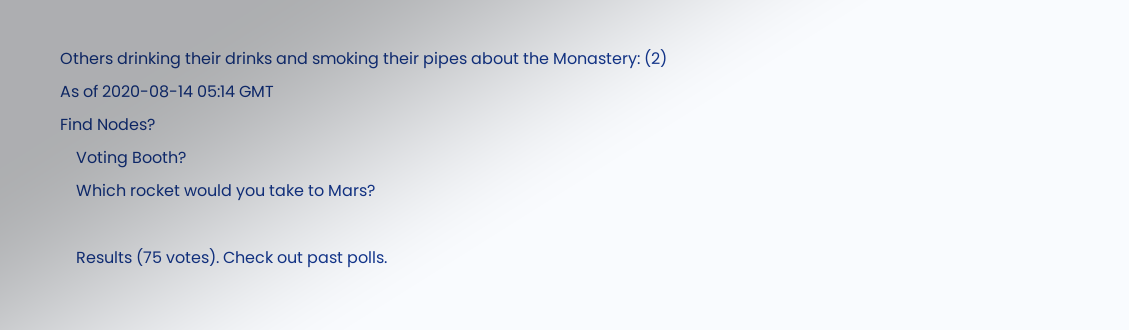Others drinking their drinks and smoking their pipes about the Monastery: (2)
As of 2020-08-14 05:14 GMT
Find Nodes?
    Voting Booth?
    Which rocket would you take to Mars?

    Results (75 votes). Check out past polls.